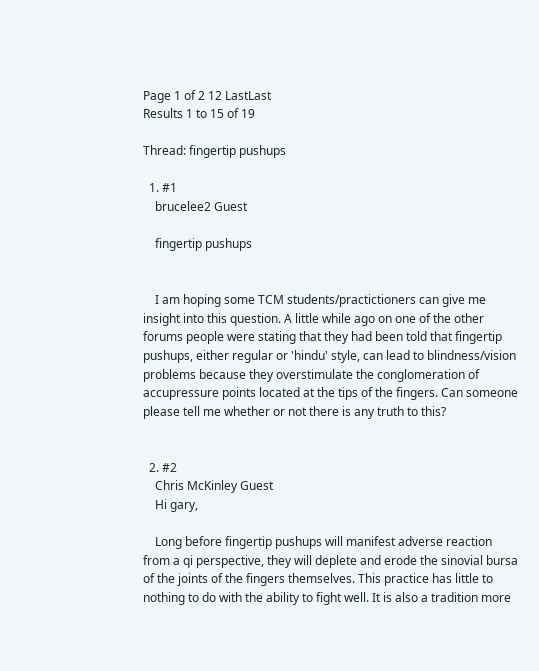Page 1 of 2 12 LastLast
Results 1 to 15 of 19

Thread: fingertip pushups

  1. #1
    brucelee2 Guest

    fingertip pushups


    I am hoping some TCM students/practictioners can give me insight into this question. A little while ago on one of the other forums people were stating that they had been told that fingertip pushups, either regular or 'hindu' style, can lead to blindness/vision problems because they overstimulate the conglomeration of accupressure points located at the tips of the fingers. Can someone please tell me whether or not there is any truth to this?


  2. #2
    Chris McKinley Guest
    Hi gary,

    Long before fingertip pushups will manifest adverse reaction from a qi perspective, they will deplete and erode the sinovial bursa of the joints of the fingers themselves. This practice has little to nothing to do with the ability to fight well. It is also a tradition more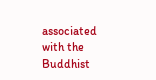associated with the Buddhist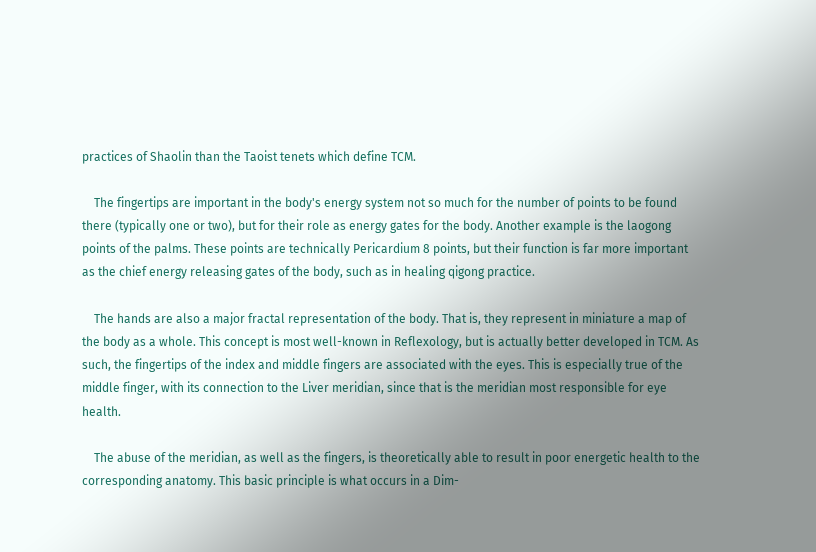practices of Shaolin than the Taoist tenets which define TCM.

    The fingertips are important in the body's energy system not so much for the number of points to be found there (typically one or two), but for their role as energy gates for the body. Another example is the laogong points of the palms. These points are technically Pericardium 8 points, but their function is far more important as the chief energy releasing gates of the body, such as in healing qigong practice.

    The hands are also a major fractal representation of the body. That is, they represent in miniature a map of the body as a whole. This concept is most well-known in Reflexology, but is actually better developed in TCM. As such, the fingertips of the index and middle fingers are associated with the eyes. This is especially true of the middle finger, with its connection to the Liver meridian, since that is the meridian most responsible for eye health.

    The abuse of the meridian, as well as the fingers, is theoretically able to result in poor energetic health to the corresponding anatomy. This basic principle is what occurs in a Dim-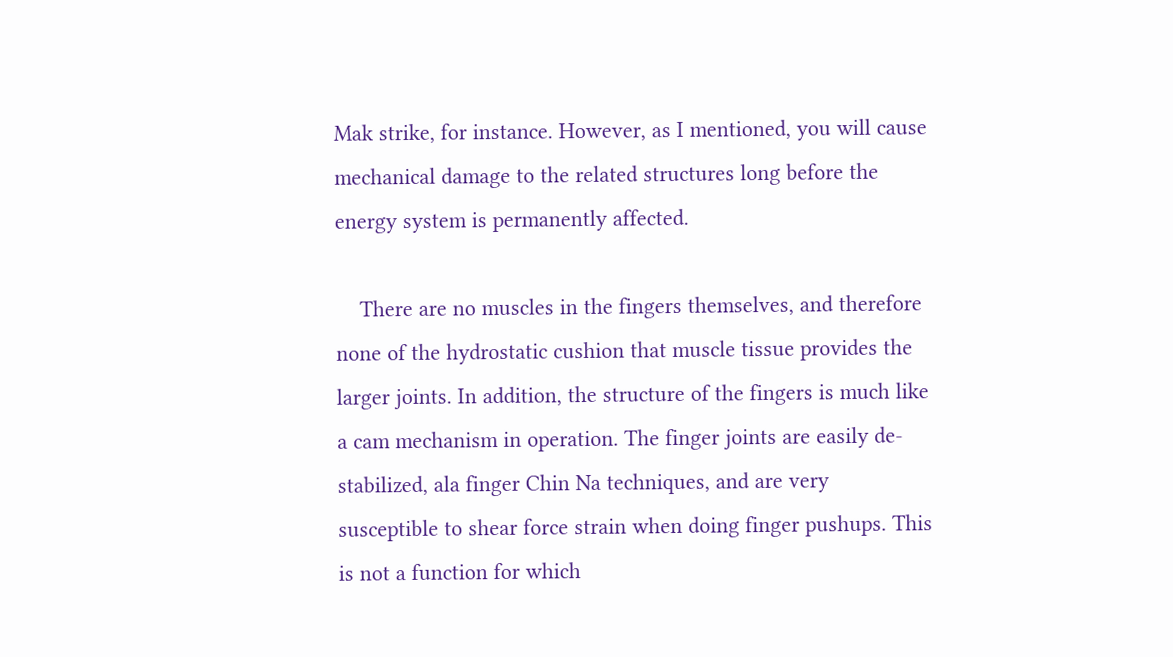Mak strike, for instance. However, as I mentioned, you will cause mechanical damage to the related structures long before the energy system is permanently affected.

    There are no muscles in the fingers themselves, and therefore none of the hydrostatic cushion that muscle tissue provides the larger joints. In addition, the structure of the fingers is much like a cam mechanism in operation. The finger joints are easily de-stabilized, ala finger Chin Na techniques, and are very susceptible to shear force strain when doing finger pushups. This is not a function for which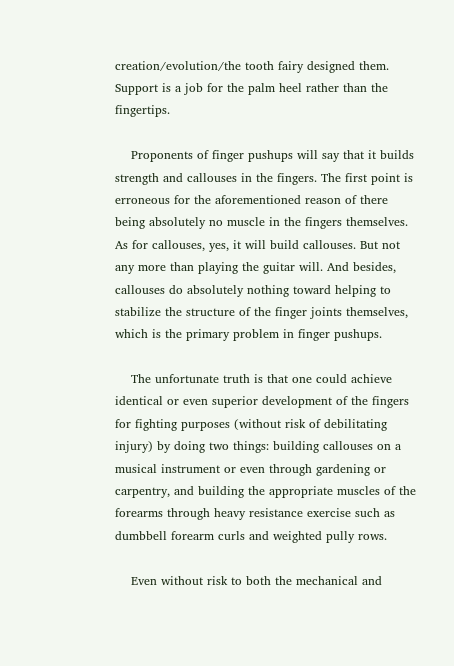creation/evolution/the tooth fairy designed them. Support is a job for the palm heel rather than the fingertips.

    Proponents of finger pushups will say that it builds strength and callouses in the fingers. The first point is erroneous for the aforementioned reason of there being absolutely no muscle in the fingers themselves. As for callouses, yes, it will build callouses. But not any more than playing the guitar will. And besides, callouses do absolutely nothing toward helping to stabilize the structure of the finger joints themselves, which is the primary problem in finger pushups.

    The unfortunate truth is that one could achieve identical or even superior development of the fingers for fighting purposes (without risk of debilitating injury) by doing two things: building callouses on a musical instrument or even through gardening or carpentry, and building the appropriate muscles of the forearms through heavy resistance exercise such as dumbbell forearm curls and weighted pully rows.

    Even without risk to both the mechanical and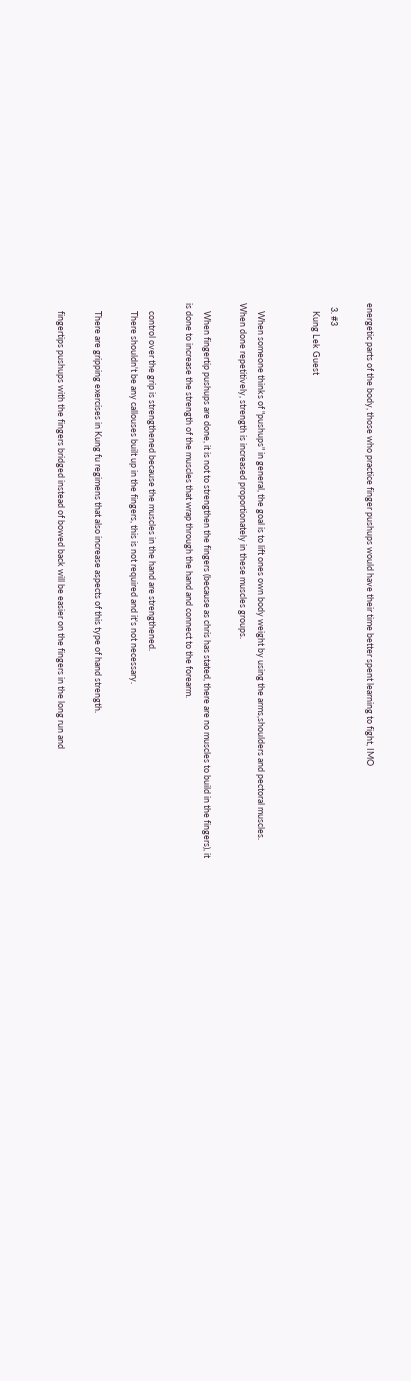energetic parts of the body, those who practice finger pushups would have their time better spent learning to fight, IMO

  3. #3
    Kung Lek Guest


    When someone thinks of "pushups" in general, the goal is to lift ones own body weight by using the arms,shoulders and pectoral muscles. When done repetitively, strength is increased proportionately in these muscles groups.

    When fingertip pushups are done, it is not to strengthen the fingers (because as chris has stated, there are no muscles to build in the fingers), it is done to increase the strength of the muscles that wrap through the hand and connect to the forearm.

    control over the grip is strengthened because the muscles in the hand are strengthened.
    There shouldn't be any callouses built up in the fingers, this is not required and it's not necessary.

    There are gripping exercises in Kung fu regimens that also increase aspects of this type of hand strength.

    fingertips pushups with the fingers bridged instead of bowed back will be easier on the fingers in the long run and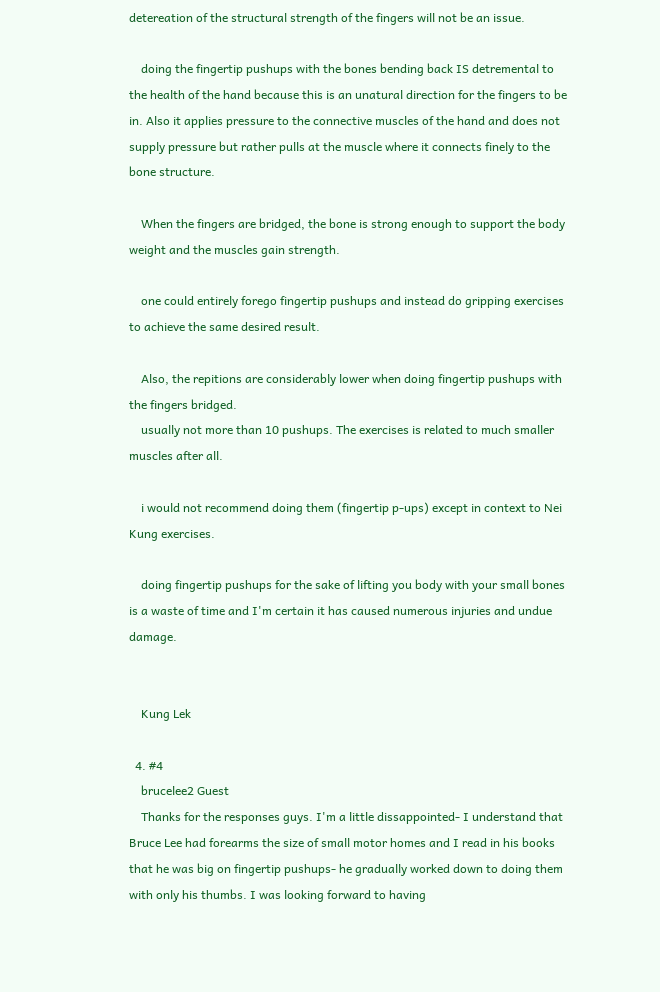detereation of the structural strength of the fingers will not be an issue.

    doing the fingertip pushups with the bones bending back IS detremental to the health of the hand because this is an unatural direction for the fingers to be in. Also it applies pressure to the connective muscles of the hand and does not supply pressure but rather pulls at the muscle where it connects finely to the bone structure.

    When the fingers are bridged, the bone is strong enough to support the body weight and the muscles gain strength.

    one could entirely forego fingertip pushups and instead do gripping exercises to achieve the same desired result.

    Also, the repitions are considerably lower when doing fingertip pushups with the fingers bridged.
    usually not more than 10 pushups. The exercises is related to much smaller muscles after all.

    i would not recommend doing them (fingertip p-ups) except in context to Nei Kung exercises.

    doing fingertip pushups for the sake of lifting you body with your small bones is a waste of time and I'm certain it has caused numerous injuries and undue damage.


    Kung Lek

  4. #4
    brucelee2 Guest
    Thanks for the responses guys. I'm a little dissappointed- I understand that Bruce Lee had forearms the size of small motor homes and I read in his books that he was big on fingertip pushups- he gradually worked down to doing them with only his thumbs. I was looking forward to having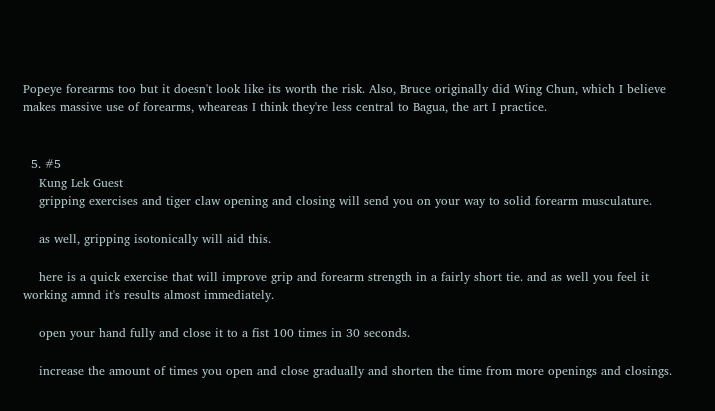Popeye forearms too but it doesn't look like its worth the risk. Also, Bruce originally did Wing Chun, which I believe makes massive use of forearms, wheareas I think they're less central to Bagua, the art I practice.


  5. #5
    Kung Lek Guest
    gripping exercises and tiger claw opening and closing will send you on your way to solid forearm musculature.

    as well, gripping isotonically will aid this.

    here is a quick exercise that will improve grip and forearm strength in a fairly short tie. and as well you feel it working amnd it's results almost immediately.

    open your hand fully and close it to a fist 100 times in 30 seconds.

    increase the amount of times you open and close gradually and shorten the time from more openings and closings.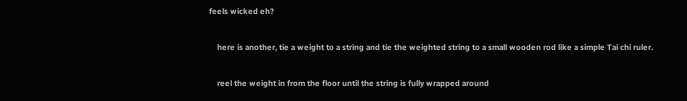feels wicked eh?

    here is another, tie a weight to a string and tie the weighted string to a small wooden rod like a simple Tai chi ruler.

    reel the weight in from the floor until the string is fully wrapped around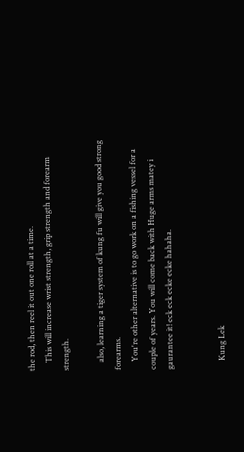the rod, then reel it out one roll at a time.
    This will increase wrist strength, grip strength and forearm strength.

    also, learning a tiger system of kung fu will give you good strong forearms.
    You're other alternative is to go work on a fishing vessel for a couple of years. You will come back with Huge arms matey i gaurantee it! eck eck ecke ecke hahaha.


    Kung Lek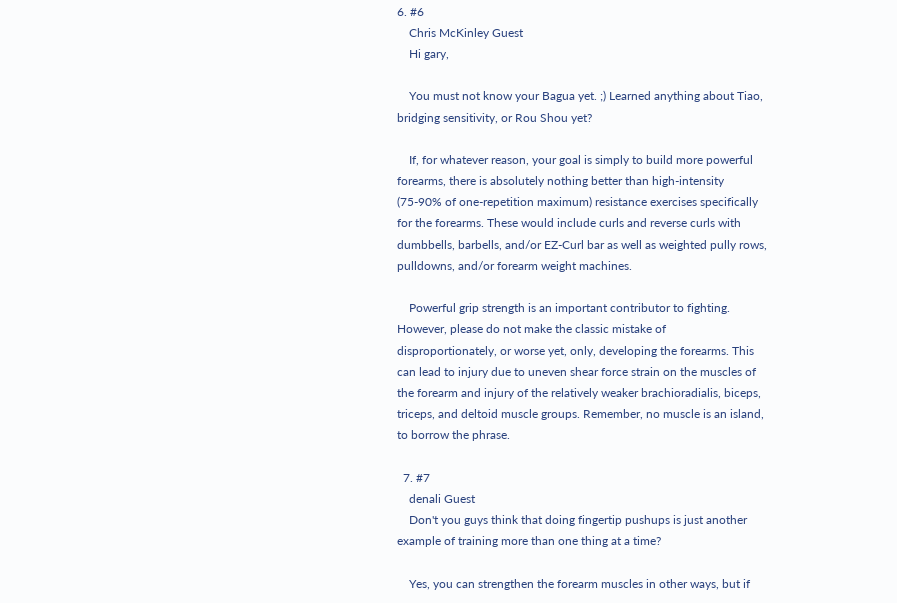6. #6
    Chris McKinley Guest
    Hi gary,

    You must not know your Bagua yet. ;) Learned anything about Tiao, bridging sensitivity, or Rou Shou yet?

    If, for whatever reason, your goal is simply to build more powerful forearms, there is absolutely nothing better than high-intensity (75-90% of one-repetition maximum) resistance exercises specifically for the forearms. These would include curls and reverse curls with dumbbells, barbells, and/or EZ-Curl bar as well as weighted pully rows, pulldowns, and/or forearm weight machines.

    Powerful grip strength is an important contributor to fighting. However, please do not make the classic mistake of disproportionately, or worse yet, only, developing the forearms. This can lead to injury due to uneven shear force strain on the muscles of the forearm and injury of the relatively weaker brachioradialis, biceps, triceps, and deltoid muscle groups. Remember, no muscle is an island, to borrow the phrase.

  7. #7
    denali Guest
    Don't you guys think that doing fingertip pushups is just another example of training more than one thing at a time?

    Yes, you can strengthen the forearm muscles in other ways, but if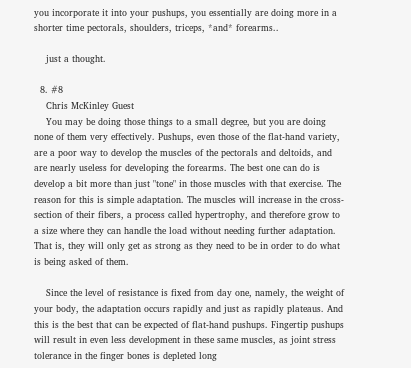you incorporate it into your pushups, you essentially are doing more in a shorter time pectorals, shoulders, triceps, *and* forearms..

    just a thought.

  8. #8
    Chris McKinley Guest
    You may be doing those things to a small degree, but you are doing none of them very effectively. Pushups, even those of the flat-hand variety, are a poor way to develop the muscles of the pectorals and deltoids, and are nearly useless for developing the forearms. The best one can do is develop a bit more than just "tone" in those muscles with that exercise. The reason for this is simple adaptation. The muscles will increase in the cross-section of their fibers, a process called hypertrophy, and therefore grow to a size where they can handle the load without needing further adaptation. That is, they will only get as strong as they need to be in order to do what is being asked of them.

    Since the level of resistance is fixed from day one, namely, the weight of your body, the adaptation occurs rapidly and just as rapidly plateaus. And this is the best that can be expected of flat-hand pushups. Fingertip pushups will result in even less development in these same muscles, as joint stress tolerance in the finger bones is depleted long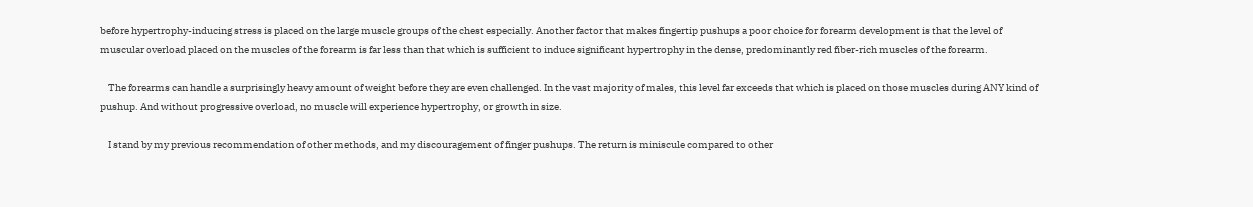before hypertrophy-inducing stress is placed on the large muscle groups of the chest especially. Another factor that makes fingertip pushups a poor choice for forearm development is that the level of muscular overload placed on the muscles of the forearm is far less than that which is sufficient to induce significant hypertrophy in the dense, predominantly red fiber-rich muscles of the forearm.

    The forearms can handle a surprisingly heavy amount of weight before they are even challenged. In the vast majority of males, this level far exceeds that which is placed on those muscles during ANY kind of pushup. And without progressive overload, no muscle will experience hypertrophy, or growth in size.

    I stand by my previous recommendation of other methods, and my discouragement of finger pushups. The return is miniscule compared to other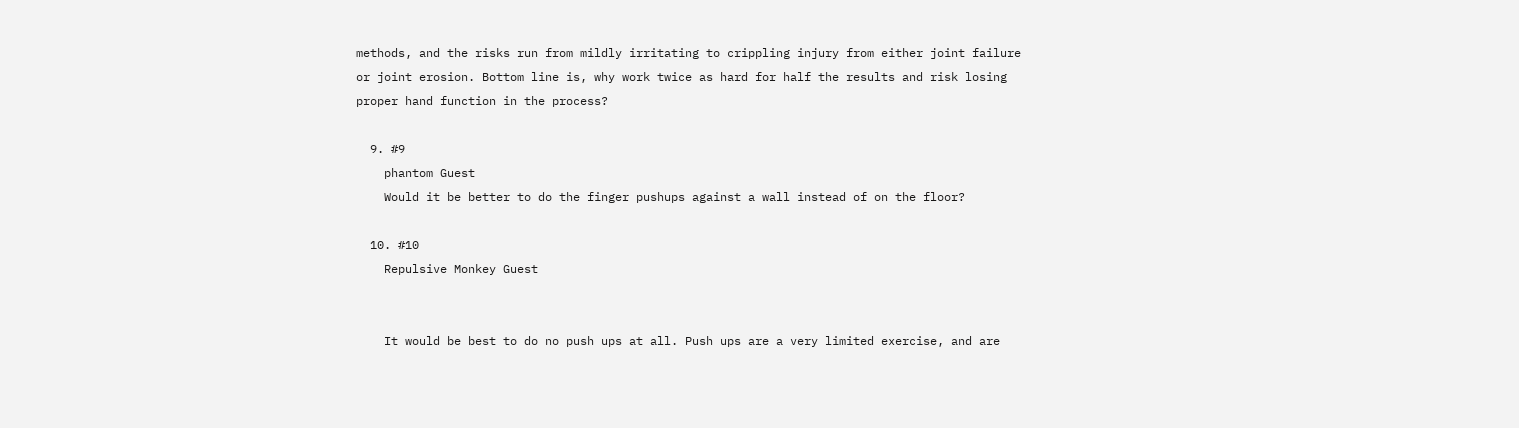methods, and the risks run from mildly irritating to crippling injury from either joint failure or joint erosion. Bottom line is, why work twice as hard for half the results and risk losing proper hand function in the process?

  9. #9
    phantom Guest
    Would it be better to do the finger pushups against a wall instead of on the floor?

  10. #10
    Repulsive Monkey Guest


    It would be best to do no push ups at all. Push ups are a very limited exercise, and are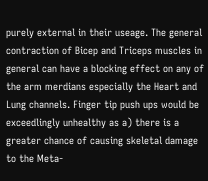purely external in their useage. The general contraction of Bicep and Triceps muscles in general can have a blocking effect on any of the arm merdians especially the Heart and Lung channels. Finger tip push ups would be exceedlingly unhealthy as a) there is a greater chance of causing skeletal damage to the Meta-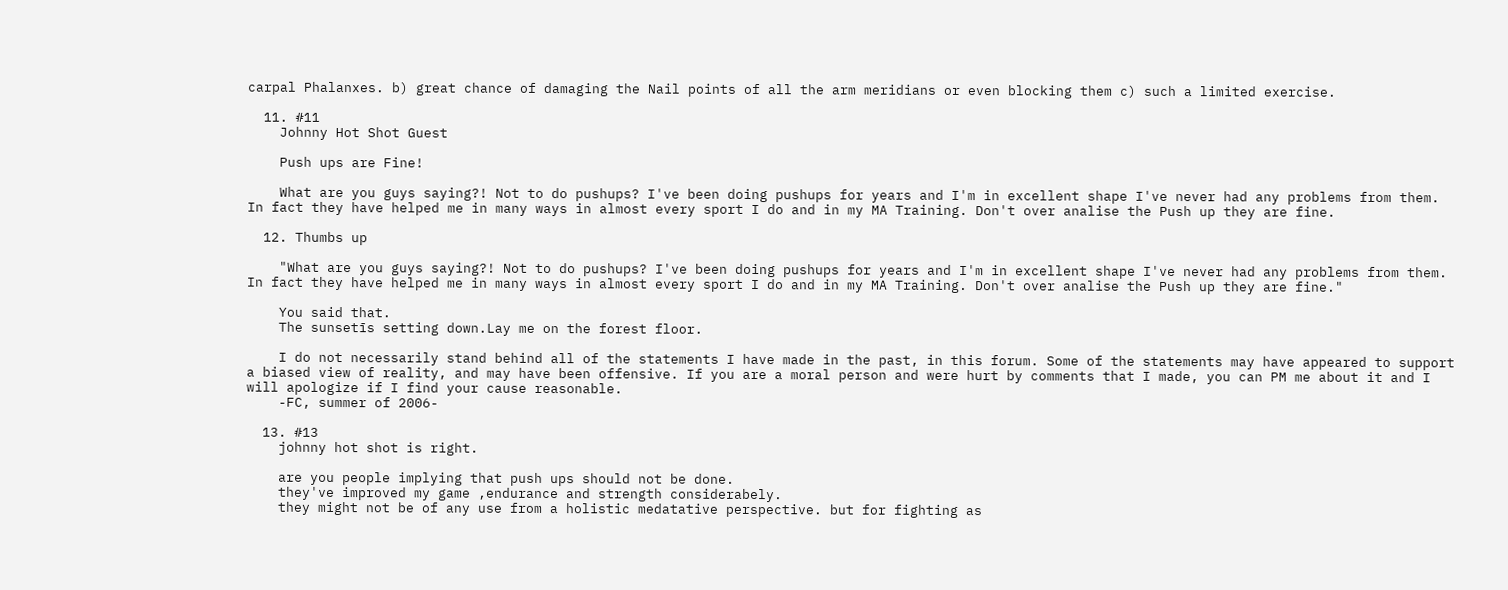carpal Phalanxes. b) great chance of damaging the Nail points of all the arm meridians or even blocking them c) such a limited exercise.

  11. #11
    Johnny Hot Shot Guest

    Push ups are Fine!

    What are you guys saying?! Not to do pushups? I've been doing pushups for years and I'm in excellent shape I've never had any problems from them. In fact they have helped me in many ways in almost every sport I do and in my MA Training. Don't over analise the Push up they are fine.

  12. Thumbs up

    "What are you guys saying?! Not to do pushups? I've been doing pushups for years and I'm in excellent shape I've never had any problems from them. In fact they have helped me in many ways in almost every sport I do and in my MA Training. Don't over analise the Push up they are fine."

    You said that.
    The sunsetīs setting down.Lay me on the forest floor.

    I do not necessarily stand behind all of the statements I have made in the past, in this forum. Some of the statements may have appeared to support a biased view of reality, and may have been offensive. If you are a moral person and were hurt by comments that I made, you can PM me about it and I will apologize if I find your cause reasonable.
    -FC, summer of 2006-

  13. #13
    johnny hot shot is right.

    are you people implying that push ups should not be done.
    they've improved my game ,endurance and strength considerabely.
    they might not be of any use from a holistic medatative perspective. but for fighting as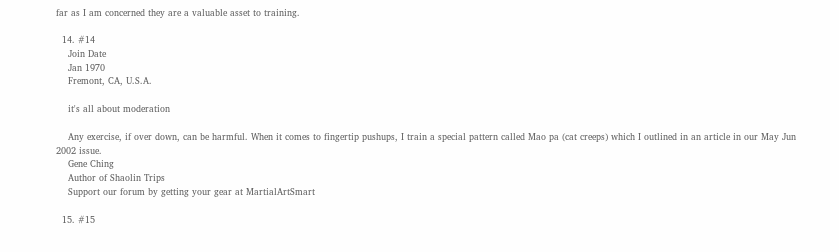far as I am concerned they are a valuable asset to training.

  14. #14
    Join Date
    Jan 1970
    Fremont, CA, U.S.A.

    it's all about moderation

    Any exercise, if over down, can be harmful. When it comes to fingertip pushups, I train a special pattern called Mao pa (cat creeps) which I outlined in an article in our May Jun 2002 issue.
    Gene Ching
    Author of Shaolin Trips
    Support our forum by getting your gear at MartialArtSmart

  15. #15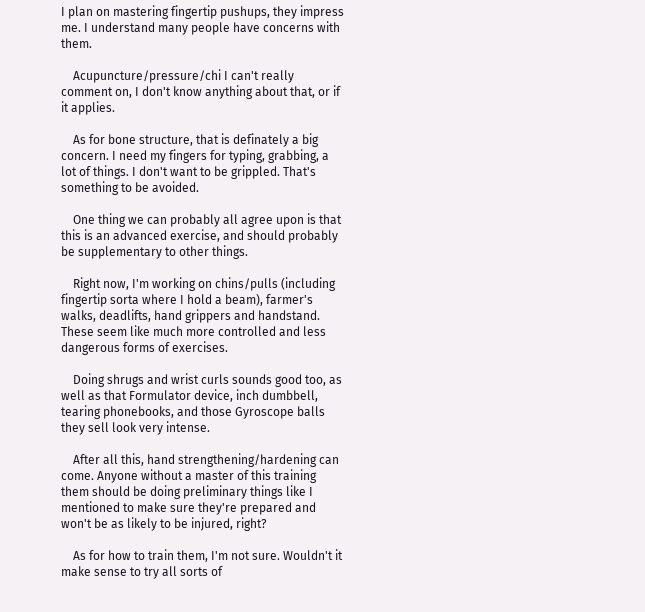I plan on mastering fingertip pushups, they impress me. I understand many people have concerns with them.

    Acupuncture/pressure/chi I can't really comment on, I don't know anything about that, or if it applies.

    As for bone structure, that is definately a big concern. I need my fingers for typing, grabbing, a lot of things. I don't want to be grippled. That's something to be avoided.

    One thing we can probably all agree upon is that this is an advanced exercise, and should probably be supplementary to other things.

    Right now, I'm working on chins/pulls (including fingertip sorta where I hold a beam), farmer's walks, deadlifts, hand grippers and handstand. These seem like much more controlled and less dangerous forms of exercises.

    Doing shrugs and wrist curls sounds good too, as well as that Formulator device, inch dumbbell, tearing phonebooks, and those Gyroscope balls they sell look very intense.

    After all this, hand strengthening/hardening can come. Anyone without a master of this training them should be doing preliminary things like I mentioned to make sure they're prepared and won't be as likely to be injured, right?

    As for how to train them, I'm not sure. Wouldn't it make sense to try all sorts of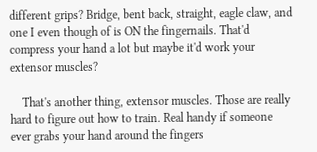different grips? Bridge, bent back, straight, eagle claw, and one I even though of is ON the fingernails. That'd compress your hand a lot but maybe it'd work your extensor muscles?

    That's another thing, extensor muscles. Those are really hard to figure out how to train. Real handy if someone ever grabs your hand around the fingers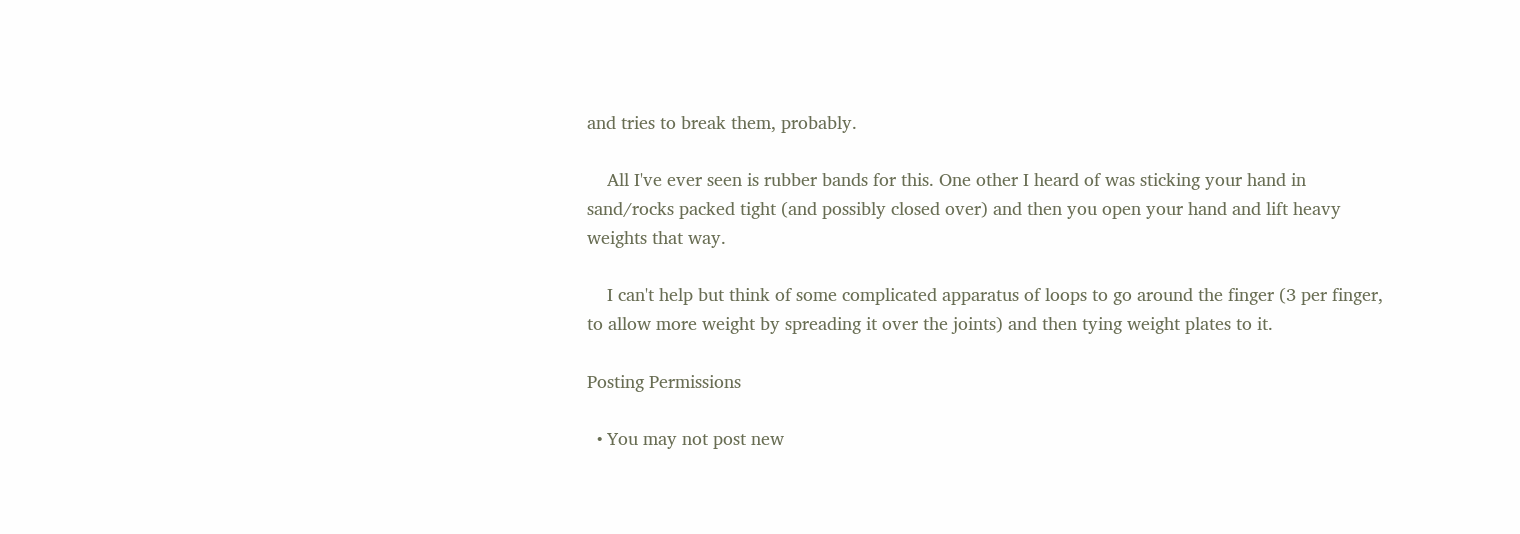and tries to break them, probably.

    All I've ever seen is rubber bands for this. One other I heard of was sticking your hand in sand/rocks packed tight (and possibly closed over) and then you open your hand and lift heavy weights that way.

    I can't help but think of some complicated apparatus of loops to go around the finger (3 per finger, to allow more weight by spreading it over the joints) and then tying weight plates to it.

Posting Permissions

  • You may not post new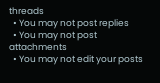threads
  • You may not post replies
  • You may not post attachments
  • You may not edit your posts